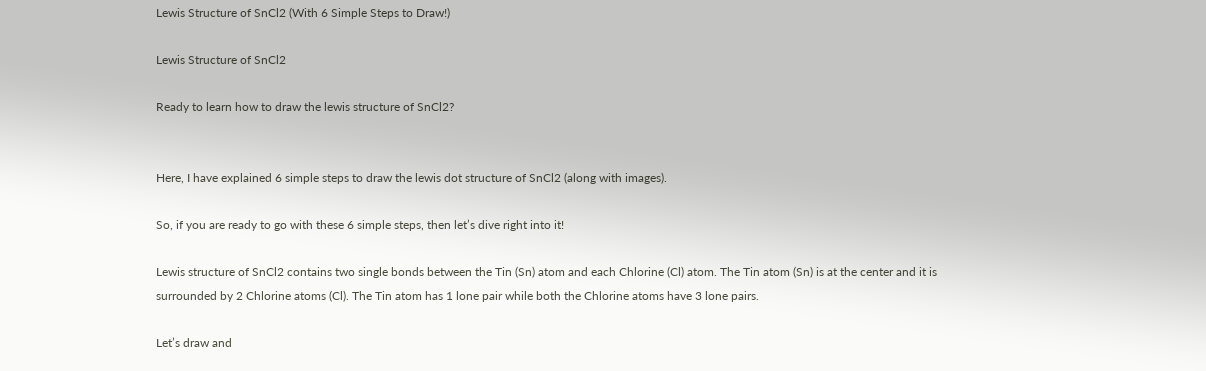Lewis Structure of SnCl2 (With 6 Simple Steps to Draw!)

Lewis Structure of SnCl2

Ready to learn how to draw the lewis structure of SnCl2?


Here, I have explained 6 simple steps to draw the lewis dot structure of SnCl2 (along with images).

So, if you are ready to go with these 6 simple steps, then let’s dive right into it!

Lewis structure of SnCl2 contains two single bonds between the Tin (Sn) atom and each Chlorine (Cl) atom. The Tin atom (Sn) is at the center and it is surrounded by 2 Chlorine atoms (Cl). The Tin atom has 1 lone pair while both the Chlorine atoms have 3 lone pairs.

Let’s draw and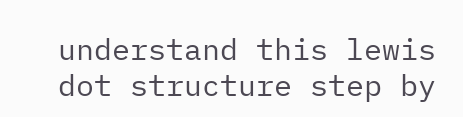understand this lewis dot structure step by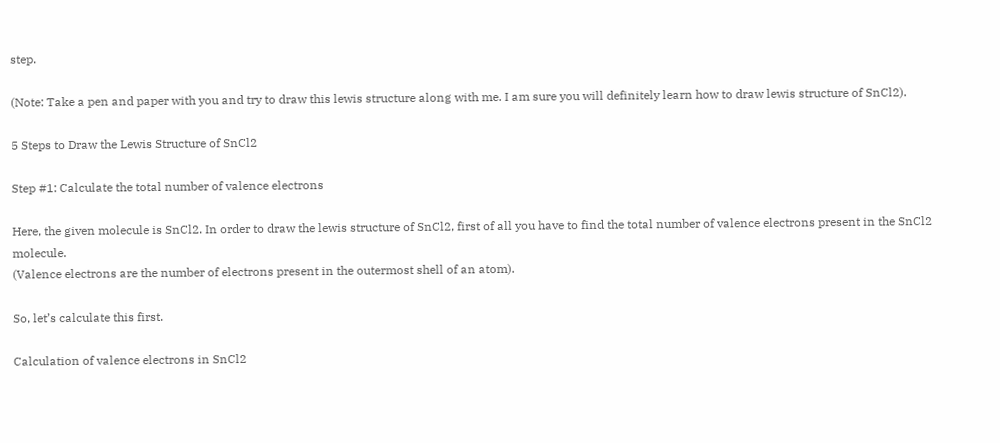step.

(Note: Take a pen and paper with you and try to draw this lewis structure along with me. I am sure you will definitely learn how to draw lewis structure of SnCl2).

5 Steps to Draw the Lewis Structure of SnCl2

Step #1: Calculate the total number of valence electrons

Here, the given molecule is SnCl2. In order to draw the lewis structure of SnCl2, first of all you have to find the total number of valence electrons present in the SnCl2 molecule.
(Valence electrons are the number of electrons present in the outermost shell of an atom).

So, let’s calculate this first.

Calculation of valence electrons in SnCl2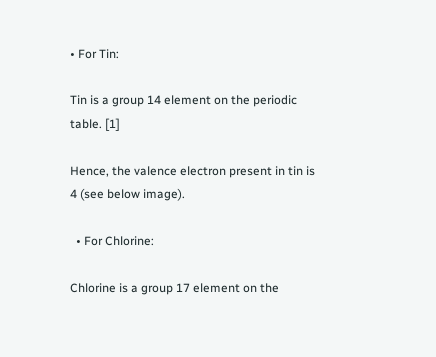• For Tin:

Tin is a group 14 element on the periodic table. [1]

Hence, the valence electron present in tin is 4 (see below image).

  • For Chlorine:

Chlorine is a group 17 element on the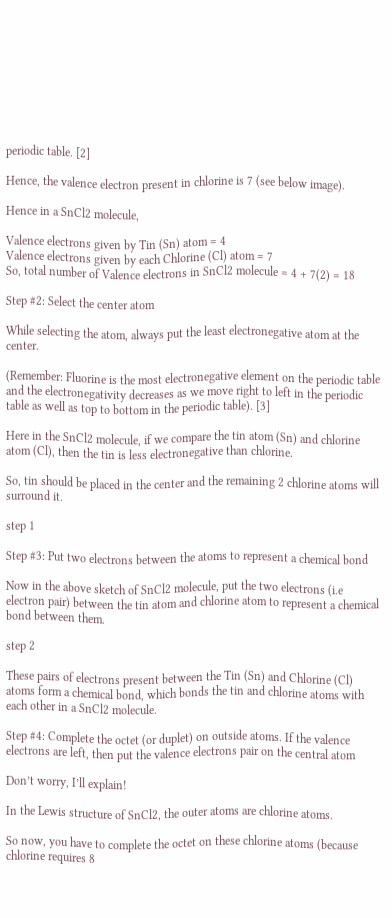periodic table. [2]

Hence, the valence electron present in chlorine is 7 (see below image).

Hence in a SnCl2 molecule,

Valence electrons given by Tin (Sn) atom = 4
Valence electrons given by each Chlorine (Cl) atom = 7
So, total number of Valence electrons in SnCl2 molecule = 4 + 7(2) = 18

Step #2: Select the center atom

While selecting the atom, always put the least electronegative atom at the center.

(Remember: Fluorine is the most electronegative element on the periodic table and the electronegativity decreases as we move right to left in the periodic table as well as top to bottom in the periodic table). [3]

Here in the SnCl2 molecule, if we compare the tin atom (Sn) and chlorine atom (Cl), then the tin is less electronegative than chlorine.

So, tin should be placed in the center and the remaining 2 chlorine atoms will surround it.

step 1

Step #3: Put two electrons between the atoms to represent a chemical bond

Now in the above sketch of SnCl2 molecule, put the two electrons (i.e electron pair) between the tin atom and chlorine atom to represent a chemical bond between them.

step 2

These pairs of electrons present between the Tin (Sn) and Chlorine (Cl) atoms form a chemical bond, which bonds the tin and chlorine atoms with each other in a SnCl2 molecule.

Step #4: Complete the octet (or duplet) on outside atoms. If the valence electrons are left, then put the valence electrons pair on the central atom

Don’t worry, I’ll explain!

In the Lewis structure of SnCl2, the outer atoms are chlorine atoms.

So now, you have to complete the octet on these chlorine atoms (because chlorine requires 8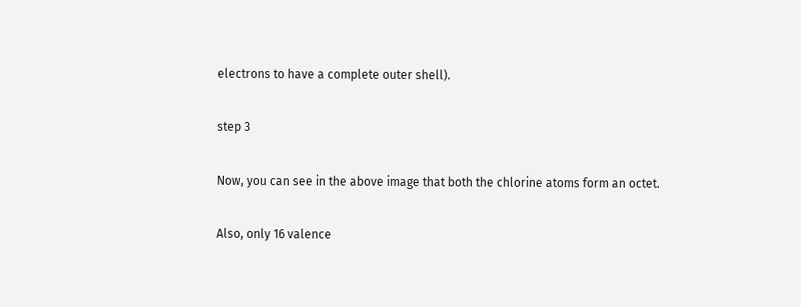electrons to have a complete outer shell).

step 3

Now, you can see in the above image that both the chlorine atoms form an octet.

Also, only 16 valence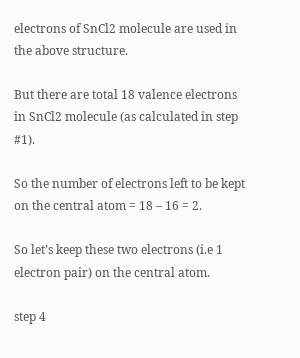electrons of SnCl2 molecule are used in the above structure.

But there are total 18 valence electrons in SnCl2 molecule (as calculated in step #1).

So the number of electrons left to be kept on the central atom = 18 – 16 = 2.

So let’s keep these two electrons (i.e 1 electron pair) on the central atom.

step 4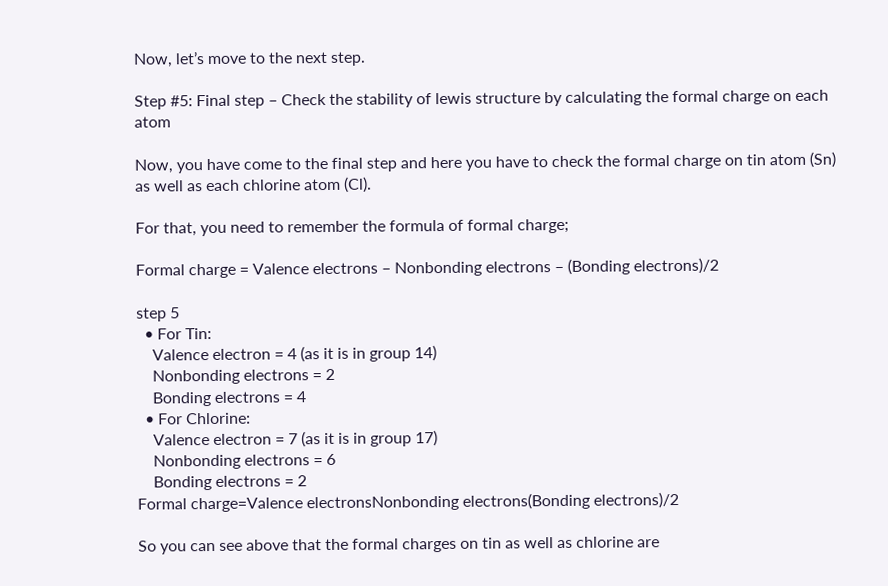Now, let’s move to the next step.

Step #5: Final step – Check the stability of lewis structure by calculating the formal charge on each atom

Now, you have come to the final step and here you have to check the formal charge on tin atom (Sn) as well as each chlorine atom (Cl).

For that, you need to remember the formula of formal charge;

Formal charge = Valence electrons – Nonbonding electrons – (Bonding electrons)/2

step 5
  • For Tin:
    Valence electron = 4 (as it is in group 14)
    Nonbonding electrons = 2
    Bonding electrons = 4
  • For Chlorine:
    Valence electron = 7 (as it is in group 17)
    Nonbonding electrons = 6
    Bonding electrons = 2
Formal charge=Valence electronsNonbonding electrons(Bonding electrons)/2

So you can see above that the formal charges on tin as well as chlorine are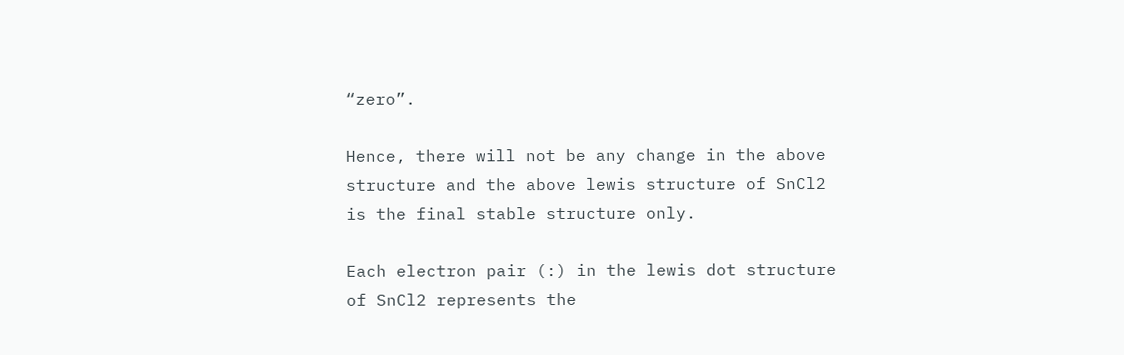“zero”.

Hence, there will not be any change in the above structure and the above lewis structure of SnCl2 is the final stable structure only.

Each electron pair (:) in the lewis dot structure of SnCl2 represents the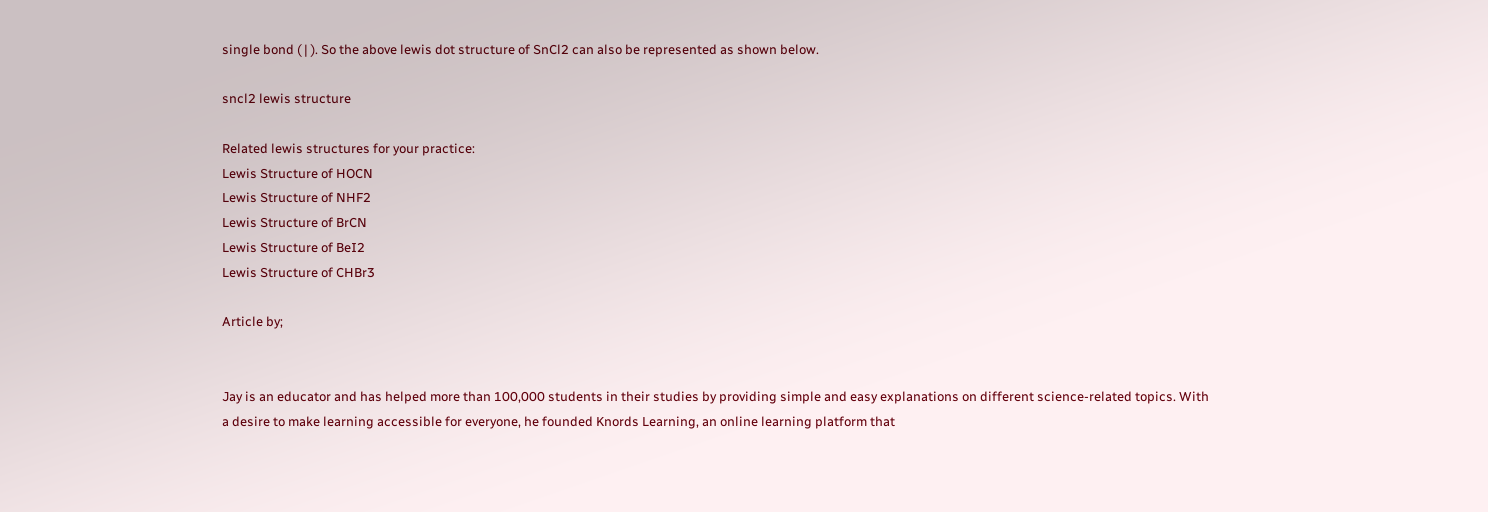single bond ( | ). So the above lewis dot structure of SnCl2 can also be represented as shown below.

sncl2 lewis structure

Related lewis structures for your practice:
Lewis Structure of HOCN
Lewis Structure of NHF2
Lewis Structure of BrCN
Lewis Structure of BeI2
Lewis Structure of CHBr3

Article by;


Jay is an educator and has helped more than 100,000 students in their studies by providing simple and easy explanations on different science-related topics. With a desire to make learning accessible for everyone, he founded Knords Learning, an online learning platform that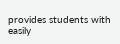provides students with easily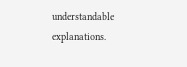understandable explanations.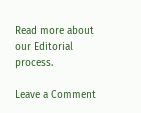Read more about our Editorial process.

Leave a Comment